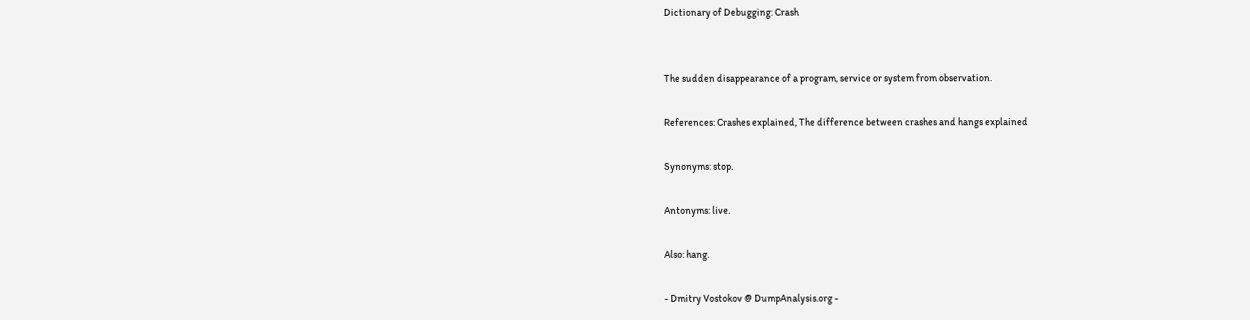Dictionary of Debugging: Crash


The sudden disappearance of a program, service or system from observation.

References: Crashes explained, The difference between crashes and hangs explained

Synonyms: stop.

Antonyms: live.

Also: hang.

- Dmitry Vostokov @ DumpAnalysis.org -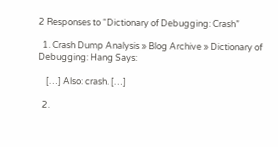2 Responses to “Dictionary of Debugging: Crash”

  1. Crash Dump Analysis » Blog Archive » Dictionary of Debugging: Hang Says:

    […] Also: crash. […]

  2.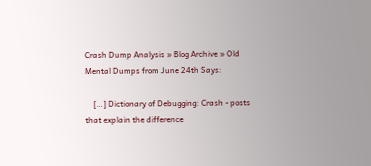Crash Dump Analysis » Blog Archive » Old Mental Dumps from June 24th Says:

    […] Dictionary of Debugging: Crash - posts that explain the difference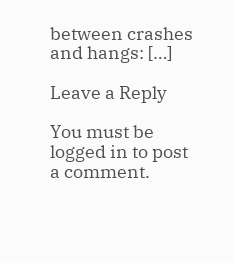between crashes and hangs: […]

Leave a Reply

You must be logged in to post a comment.